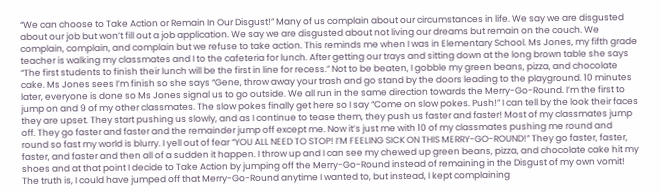“We can choose to Take Action or Remain In Our Disgust!” Many of us complain about our circumstances in life. We say we are disgusted about our job but won’t fill out a job application. We say we are disgusted about not living our dreams but remain on the couch. We complain, complain, and complain but we refuse to take action. This reminds me when I was in Elementary School. Ms Jones, my fifth grade teacher is walking my classmates and I to the cafeteria for lunch. After getting our trays and sitting down at the long brown table she says “The first students to finish their lunch will be the first in line for recess.” Not to be beaten, I gobble my green beans, pizza, and chocolate cake. Ms Jones sees I’m finish so she says “Gene, throw away your trash and go stand by the doors leading to the playground. 10 minutes later, everyone is done so Ms Jones signal us to go outside. We all run in the same direction towards the Merry-Go-Round. I’m the first to jump on and 9 of my other classmates. The slow pokes finally get here so I say “Come on slow pokes. Push!” I can tell by the look their faces they are upset. They start pushing us slowly, and as I continue to tease them, they push us faster and faster! Most of my classmates jump off. They go faster and faster and the remainder jump off except me. Now it’s just me with 10 of my classmates pushing me round and round so fast my world is blurry. I yell out of fear “YOU ALL NEED TO STOP! I’M FEELING SICK ON THIS MERRY-GO-ROUND!” They go faster, faster, faster, and faster and then all of a sudden it happen. I throw up and I can see my chewed up green beans, pizza, and chocolate cake hit my shoes and at that point I decide to Take Action by jumping off the Merry-Go-Round instead of remaining in the Disgust of my own vomit! The truth is, I could have jumped off that Merry-Go-Round anytime I wanted to, but instead, I kept complaining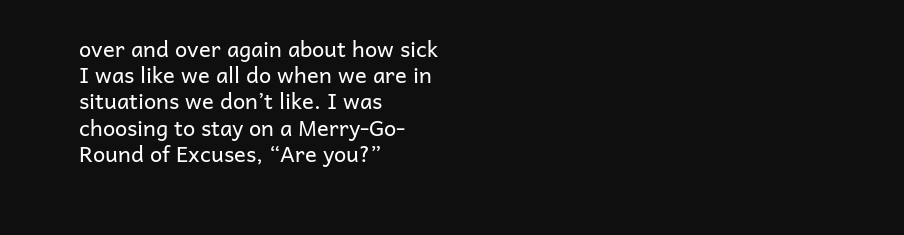over and over again about how sick I was like we all do when we are in situations we don’t like. I was choosing to stay on a Merry-Go-Round of Excuses, “Are you?”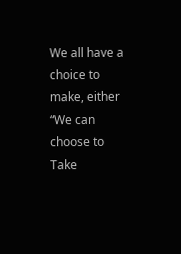We all have a choice to make, either “We can choose to Take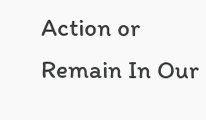Action or Remain In Our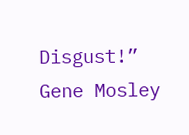Disgust!” Gene Mosley